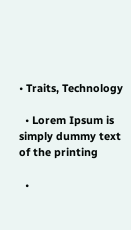• Traits, Technology

  • Lorem Ipsum is simply dummy text of the printing

  •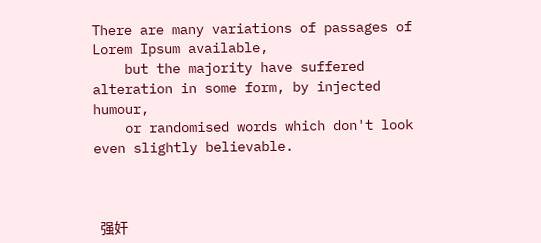There are many variations of passages of Lorem Ipsum available,
    but the majority have suffered alteration in some form, by injected humour,
    or randomised words which don't look even slightly believable.



  强奸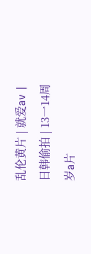乱伦黄片 | 就爱av | 日韩偷拍 | 13一14周岁a片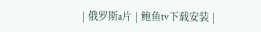| 俄罗斯a片 | 鲍鱼tv下载安装 |